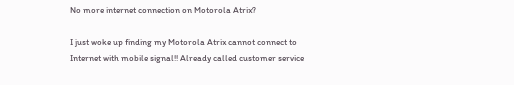No more internet connection on Motorola Atrix?

I just woke up finding my Motorola Atrix cannot connect to Internet with mobile signal!! Already called customer service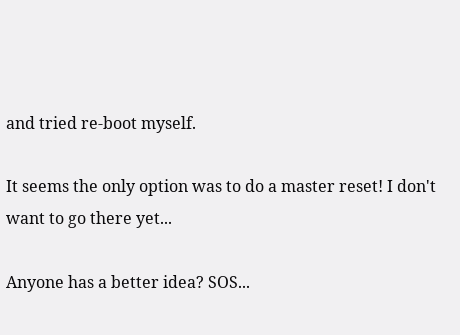and tried re-boot myself.

It seems the only option was to do a master reset! I don't want to go there yet...

Anyone has a better idea? SOS...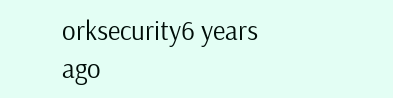orksecurity6 years ago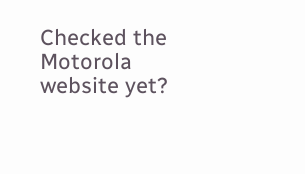Checked the Motorola website yet?